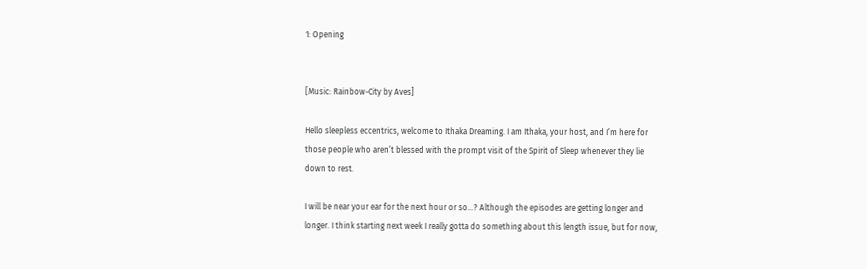1: Opening


[Music: Rainbow-City by Aves]

Hello sleepless eccentrics, welcome to Ithaka Dreaming. I am Ithaka, your host, and I’m here for those people who aren’t blessed with the prompt visit of the Spirit of Sleep whenever they lie down to rest.

I will be near your ear for the next hour or so…? Although the episodes are getting longer and longer. I think starting next week I really gotta do something about this length issue, but for now,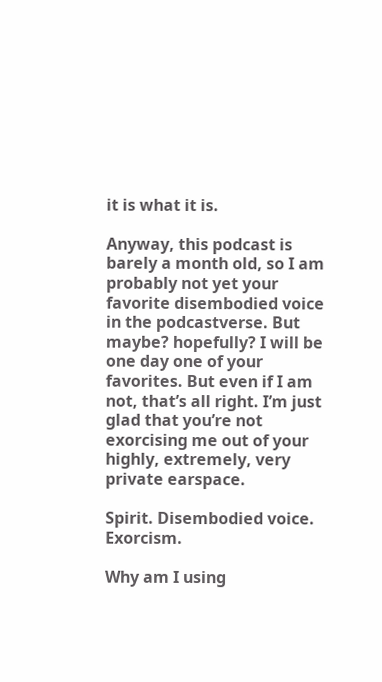it is what it is.

Anyway, this podcast is barely a month old, so I am probably not yet your favorite disembodied voice in the podcastverse. But maybe? hopefully? I will be one day one of your favorites. But even if I am not, that’s all right. I’m just glad that you’re not exorcising me out of your highly, extremely, very private earspace.

Spirit. Disembodied voice. Exorcism.

Why am I using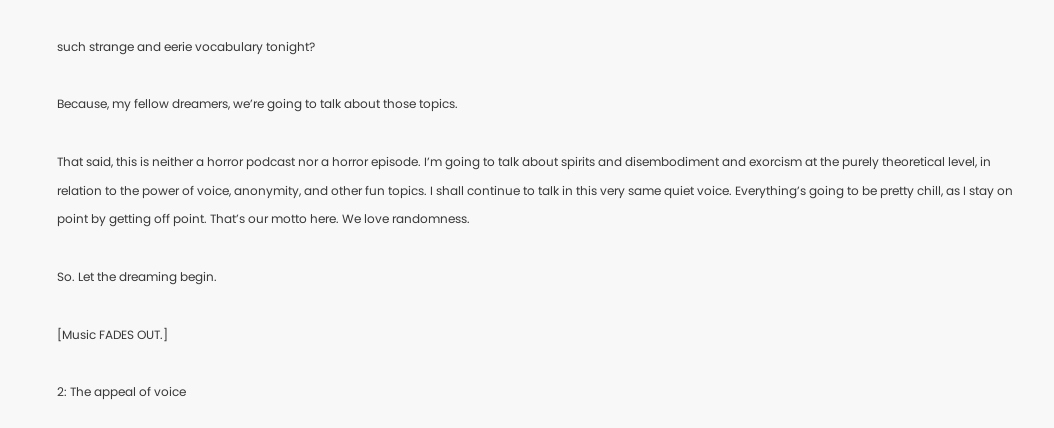such strange and eerie vocabulary tonight?

Because, my fellow dreamers, we’re going to talk about those topics.

That said, this is neither a horror podcast nor a horror episode. I’m going to talk about spirits and disembodiment and exorcism at the purely theoretical level, in relation to the power of voice, anonymity, and other fun topics. I shall continue to talk in this very same quiet voice. Everything’s going to be pretty chill, as I stay on point by getting off point. That’s our motto here. We love randomness.

So. Let the dreaming begin.

[Music FADES OUT.]

2: The appeal of voice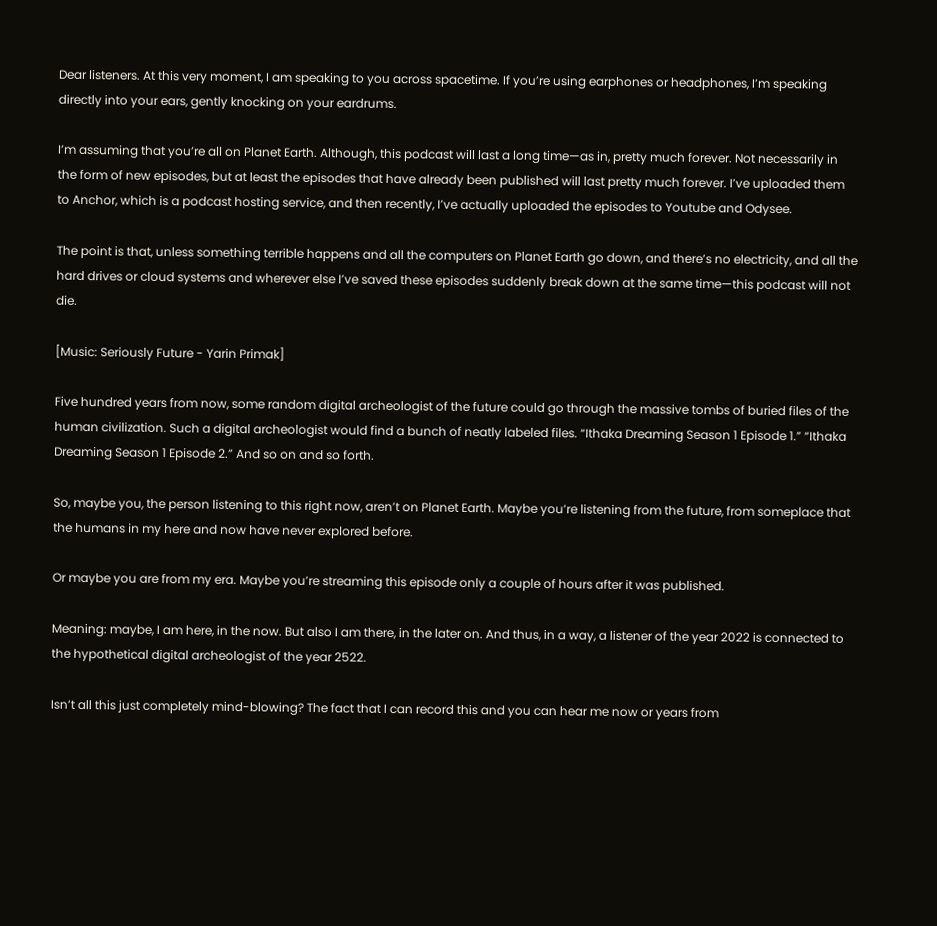Dear listeners. At this very moment, I am speaking to you across spacetime. If you’re using earphones or headphones, I’m speaking directly into your ears, gently knocking on your eardrums.

I’m assuming that you’re all on Planet Earth. Although, this podcast will last a long time—as in, pretty much forever. Not necessarily in the form of new episodes, but at least the episodes that have already been published will last pretty much forever. I’ve uploaded them to Anchor, which is a podcast hosting service, and then recently, I’ve actually uploaded the episodes to Youtube and Odysee.

The point is that, unless something terrible happens and all the computers on Planet Earth go down, and there’s no electricity, and all the hard drives or cloud systems and wherever else I’ve saved these episodes suddenly break down at the same time—this podcast will not die.

[Music: Seriously Future - Yarin Primak]

Five hundred years from now, some random digital archeologist of the future could go through the massive tombs of buried files of the human civilization. Such a digital archeologist would find a bunch of neatly labeled files. “Ithaka Dreaming Season 1 Episode 1.” “Ithaka Dreaming Season 1 Episode 2.” And so on and so forth.

So, maybe you, the person listening to this right now, aren’t on Planet Earth. Maybe you’re listening from the future, from someplace that the humans in my here and now have never explored before.

Or maybe you are from my era. Maybe you’re streaming this episode only a couple of hours after it was published.

Meaning: maybe, I am here, in the now. But also I am there, in the later on. And thus, in a way, a listener of the year 2022 is connected to the hypothetical digital archeologist of the year 2522.

Isn’t all this just completely mind-blowing? The fact that I can record this and you can hear me now or years from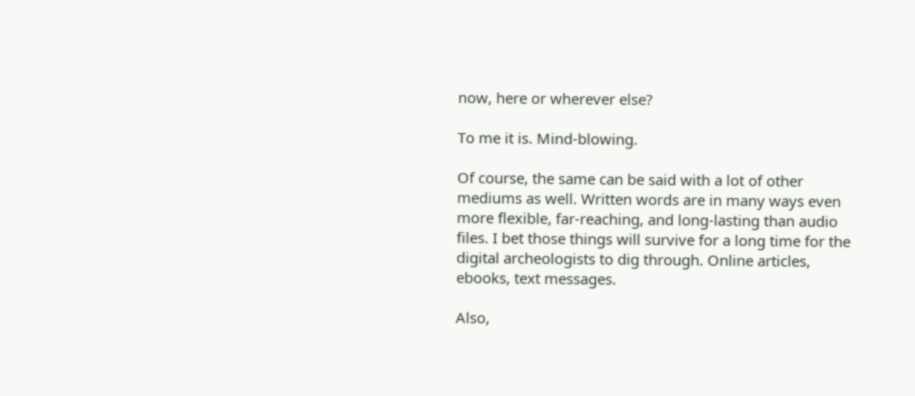now, here or wherever else?

To me it is. Mind-blowing.

Of course, the same can be said with a lot of other mediums as well. Written words are in many ways even more flexible, far-reaching, and long-lasting than audio files. I bet those things will survive for a long time for the digital archeologists to dig through. Online articles, ebooks, text messages.

Also,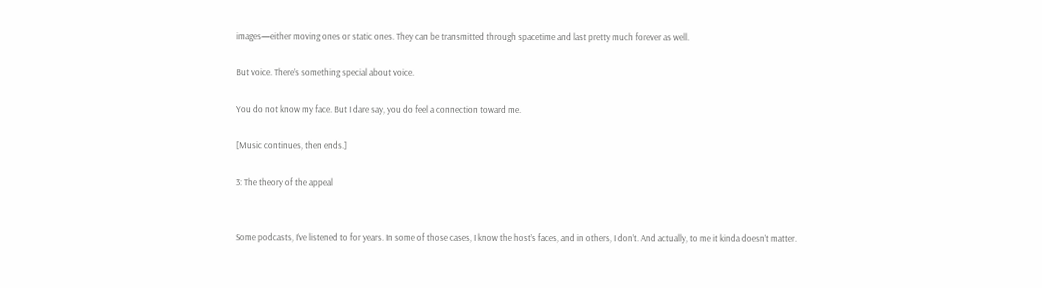images—either moving ones or static ones. They can be transmitted through spacetime and last pretty much forever as well.

But voice. There’s something special about voice.

You do not know my face. But I dare say, you do feel a connection toward me.

[Music continues, then ends.]

3: The theory of the appeal


Some podcasts, I’ve listened to for years. In some of those cases, I know the host’s faces, and in others, I don’t. And actually, to me it kinda doesn’t matter.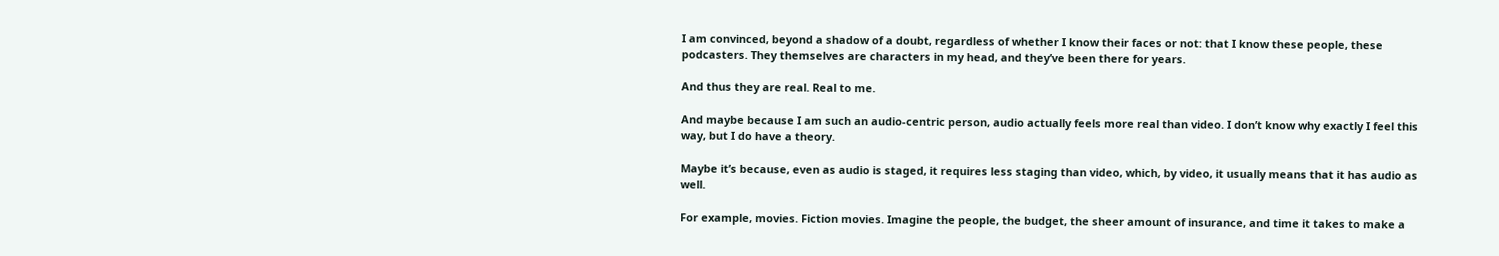I am convinced, beyond a shadow of a doubt, regardless of whether I know their faces or not: that I know these people, these podcasters. They themselves are characters in my head, and they’ve been there for years.

And thus they are real. Real to me.

And maybe because I am such an audio-centric person, audio actually feels more real than video. I don’t know why exactly I feel this way, but I do have a theory.

Maybe it’s because, even as audio is staged, it requires less staging than video, which, by video, it usually means that it has audio as well.

For example, movies. Fiction movies. Imagine the people, the budget, the sheer amount of insurance, and time it takes to make a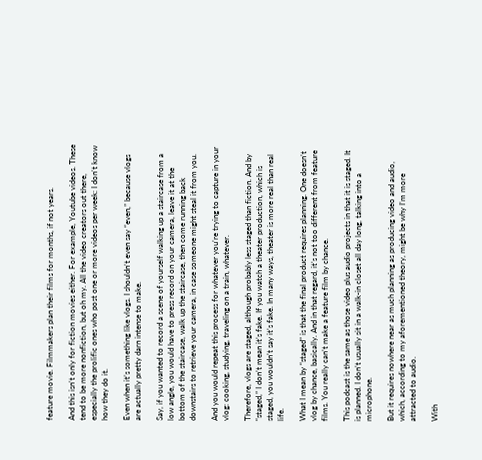feature movie. Filmmakers plan their films for months, if not years.

And this isn’t only for fiction movies either. For example, Youtube videos. These tend to be more nonfiction, but oh my. All the video creators out there, especially the prolific ones who post one or more videos per week: I don’t know how they do it.

Even when it’s something like vlogs. I shouldn’t even say “even,” because vlogs are actually pretty darn intense to make.

Say, if you wanted to record a scene of yourself walking up a staircase from a low angle, you would have to press record on your camera, leave it at the bottom of the staircase, walk up the staircase, then come running back downstairs to retrieve your camera, in case someone might steal it from you.

And you would repeat this process for whatever you’re trying to capture in your vlog: cooking, studying, traveling on a train, whatever.

Therefore, vlogs are staged, although probably less staged than fiction. And by “staged,” I don’t mean it’s fake. If you watch a theater production, which is staged, you wouldn’t say it’s fake. In many ways, theater is more real than real life.

What I mean by “staged” is that the final product requires planning. One doesn’t vlog by chance, basically. And in that regard, it’s not too different from feature films. You really can’t make a feature film by chance.

This podcast is the same as those video plus audio projects in that it is staged. It is planned. I don’t usually sit in a walk-in closet all day long, talking into a microphone.

But it requires nowhere near as much planning as producing video and audio, which, according to my aforementioned theory, might be why I’m more attracted to audio.

With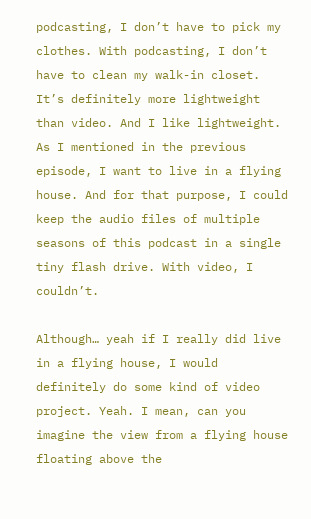podcasting, I don’t have to pick my clothes. With podcasting, I don’t have to clean my walk-in closet. It’s definitely more lightweight than video. And I like lightweight. As I mentioned in the previous episode, I want to live in a flying house. And for that purpose, I could keep the audio files of multiple seasons of this podcast in a single tiny flash drive. With video, I couldn’t.

Although… yeah if I really did live in a flying house, I would definitely do some kind of video project. Yeah. I mean, can you imagine the view from a flying house floating above the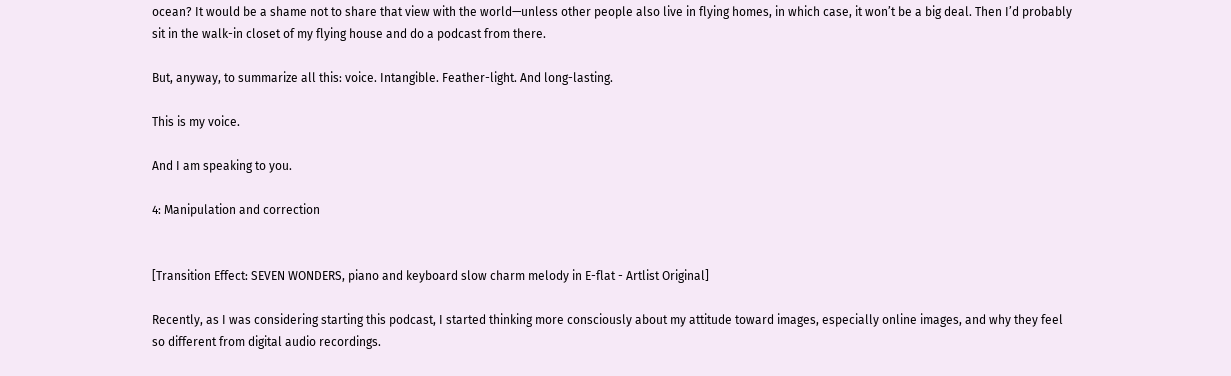ocean? It would be a shame not to share that view with the world—unless other people also live in flying homes, in which case, it won’t be a big deal. Then I’d probably sit in the walk-in closet of my flying house and do a podcast from there.

But, anyway, to summarize all this: voice. Intangible. Feather-light. And long-lasting.

This is my voice.

And I am speaking to you.

4: Manipulation and correction


[Transition Effect: SEVEN WONDERS, piano and keyboard slow charm melody in E-flat - Artlist Original]

Recently, as I was considering starting this podcast, I started thinking more consciously about my attitude toward images, especially online images, and why they feel so different from digital audio recordings.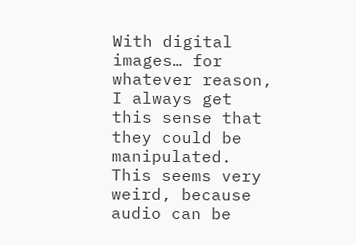With digital images… for whatever reason, I always get this sense that they could be manipulated. This seems very weird, because audio can be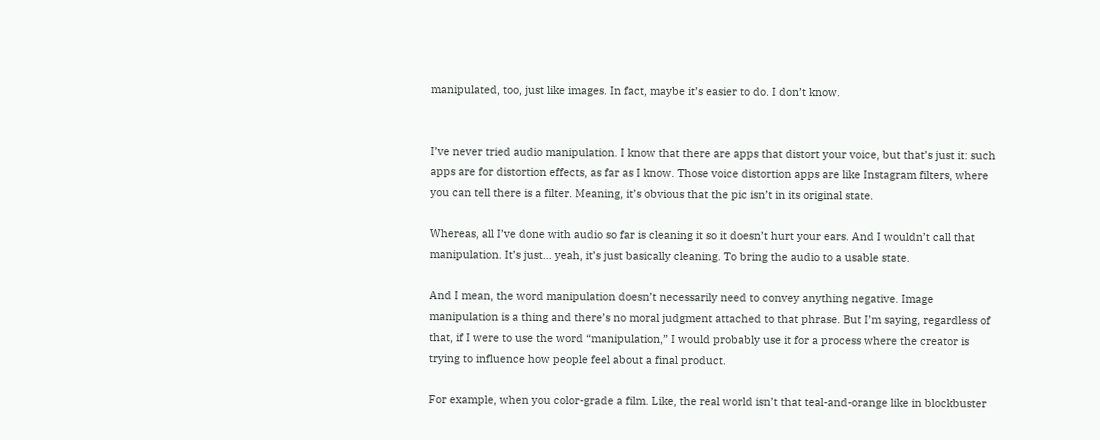manipulated, too, just like images. In fact, maybe it’s easier to do. I don’t know.


I’ve never tried audio manipulation. I know that there are apps that distort your voice, but that’s just it: such apps are for distortion effects, as far as I know. Those voice distortion apps are like Instagram filters, where you can tell there is a filter. Meaning, it’s obvious that the pic isn’t in its original state.

Whereas, all I’ve done with audio so far is cleaning it so it doesn’t hurt your ears. And I wouldn’t call that manipulation. It’s just... yeah, it’s just basically cleaning. To bring the audio to a usable state.

And I mean, the word manipulation doesn’t necessarily need to convey anything negative. Image manipulation is a thing and there’s no moral judgment attached to that phrase. But I’m saying, regardless of that, if I were to use the word “manipulation,” I would probably use it for a process where the creator is trying to influence how people feel about a final product.

For example, when you color-grade a film. Like, the real world isn’t that teal-and-orange like in blockbuster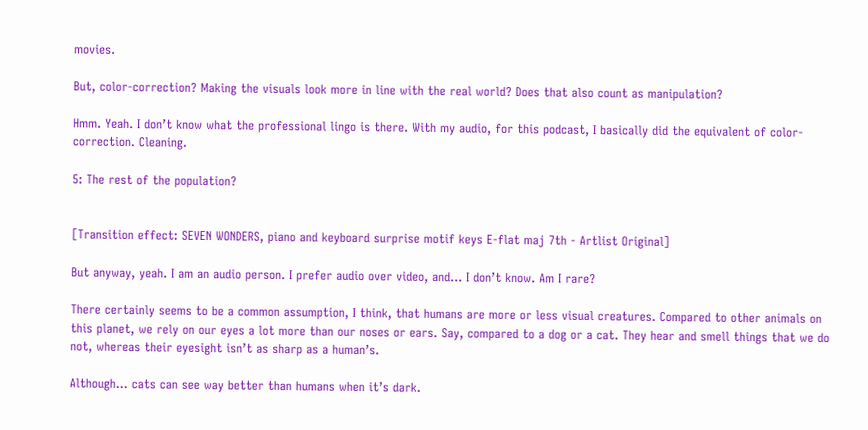movies.

But, color-correction? Making the visuals look more in line with the real world? Does that also count as manipulation?

Hmm. Yeah. I don’t know what the professional lingo is there. With my audio, for this podcast, I basically did the equivalent of color-correction. Cleaning.

5: The rest of the population?


[Transition effect: SEVEN WONDERS, piano and keyboard surprise motif keys E-flat maj 7th - Artlist Original]

But anyway, yeah. I am an audio person. I prefer audio over video, and... I don’t know. Am I rare?

There certainly seems to be a common assumption, I think, that humans are more or less visual creatures. Compared to other animals on this planet, we rely on our eyes a lot more than our noses or ears. Say, compared to a dog or a cat. They hear and smell things that we do not, whereas their eyesight isn’t as sharp as a human’s.

Although… cats can see way better than humans when it’s dark.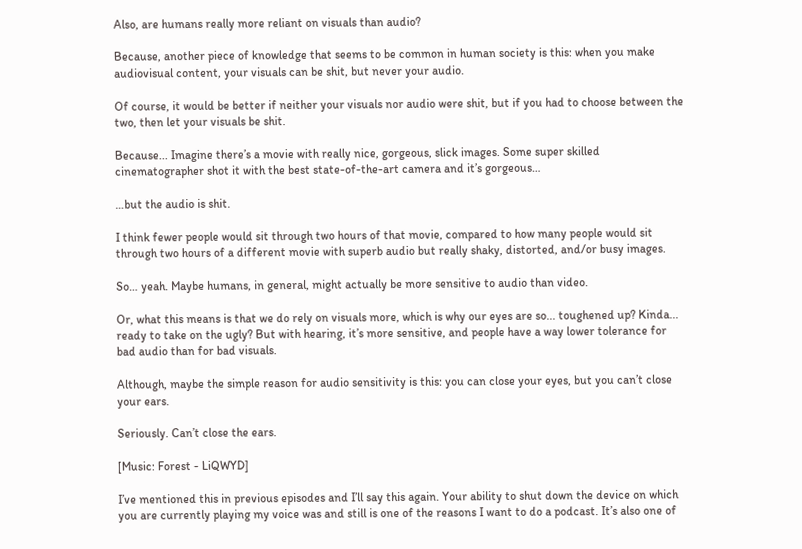Also, are humans really more reliant on visuals than audio?

Because, another piece of knowledge that seems to be common in human society is this: when you make audiovisual content, your visuals can be shit, but never your audio.

Of course, it would be better if neither your visuals nor audio were shit, but if you had to choose between the two, then let your visuals be shit.

Because... Imagine there’s a movie with really nice, gorgeous, slick images. Some super skilled cinematographer shot it with the best state-of-the-art camera and it’s gorgeous…

…but the audio is shit.

I think fewer people would sit through two hours of that movie, compared to how many people would sit through two hours of a different movie with superb audio but really shaky, distorted, and/or busy images.

So… yeah. Maybe humans, in general, might actually be more sensitive to audio than video.

Or, what this means is that we do rely on visuals more, which is why our eyes are so... toughened up? Kinda... ready to take on the ugly? But with hearing, it’s more sensitive, and people have a way lower tolerance for bad audio than for bad visuals.

Although, maybe the simple reason for audio sensitivity is this: you can close your eyes, but you can’t close your ears.

Seriously. Can’t close the ears.

[Music: Forest - LiQWYD]

I’ve mentioned this in previous episodes and I’ll say this again. Your ability to shut down the device on which you are currently playing my voice was and still is one of the reasons I want to do a podcast. It’s also one of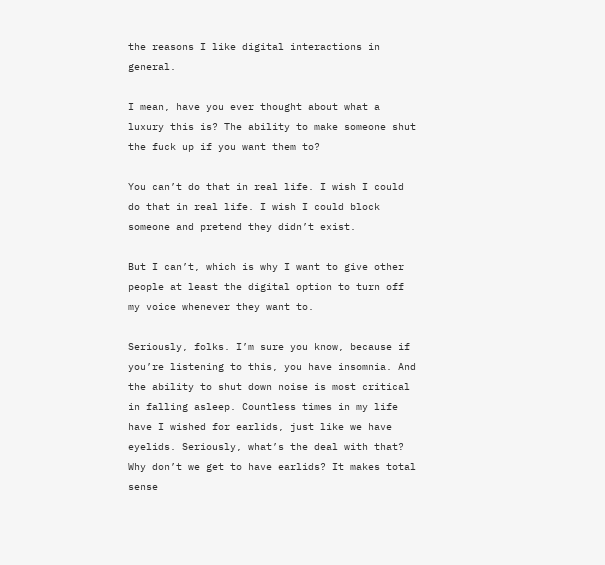the reasons I like digital interactions in general.

I mean, have you ever thought about what a luxury this is? The ability to make someone shut the fuck up if you want them to?

You can’t do that in real life. I wish I could do that in real life. I wish I could block someone and pretend they didn’t exist.

But I can’t, which is why I want to give other people at least the digital option to turn off my voice whenever they want to.

Seriously, folks. I’m sure you know, because if you’re listening to this, you have insomnia. And the ability to shut down noise is most critical in falling asleep. Countless times in my life have I wished for earlids, just like we have eyelids. Seriously, what’s the deal with that? Why don’t we get to have earlids? It makes total sense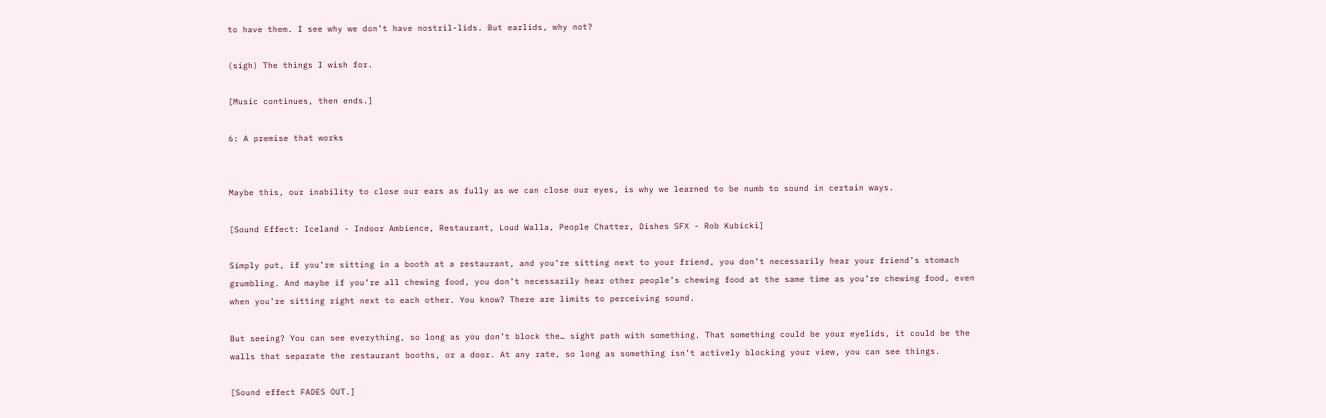to have them. I see why we don’t have nostril-lids. But earlids, why not?

(sigh) The things I wish for.

[Music continues, then ends.]

6: A premise that works


Maybe this, our inability to close our ears as fully as we can close our eyes, is why we learned to be numb to sound in certain ways.

[Sound Effect: Iceland - Indoor Ambience, Restaurant, Loud Walla, People Chatter, Dishes SFX - Rob Kubicki]

Simply put, if you’re sitting in a booth at a restaurant, and you’re sitting next to your friend, you don’t necessarily hear your friend’s stomach grumbling. And maybe if you’re all chewing food, you don’t necessarily hear other people’s chewing food at the same time as you’re chewing food, even when you’re sitting right next to each other. You know? There are limits to perceiving sound.

But seeing? You can see everything, so long as you don’t block the… sight path with something. That something could be your eyelids, it could be the walls that separate the restaurant booths, or a door. At any rate, so long as something isn’t actively blocking your view, you can see things.

[Sound effect FADES OUT.]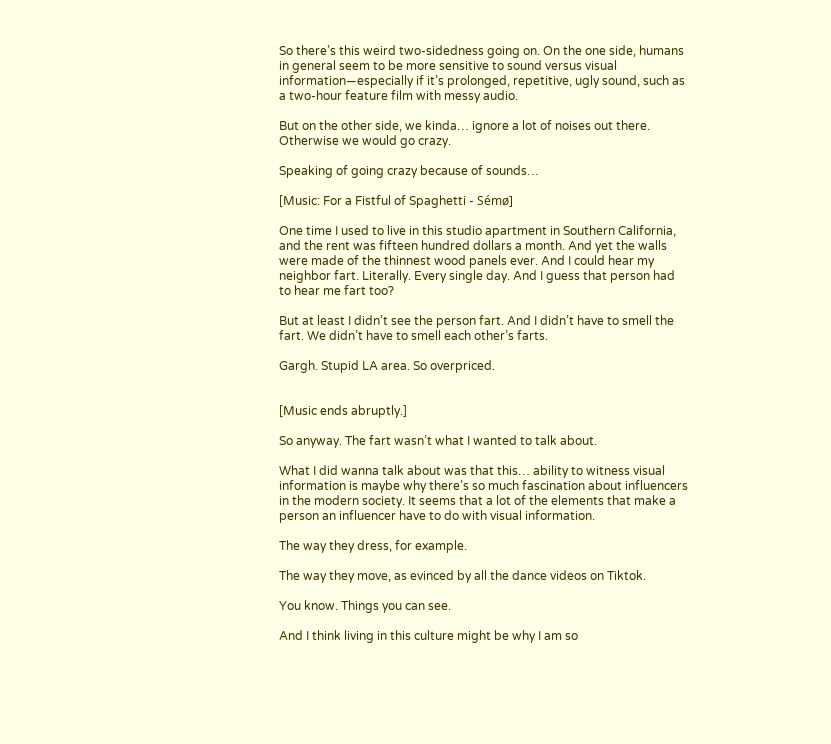So there’s this weird two-sidedness going on. On the one side, humans in general seem to be more sensitive to sound versus visual information—especially if it’s prolonged, repetitive, ugly sound, such as a two-hour feature film with messy audio.

But on the other side, we kinda… ignore a lot of noises out there. Otherwise we would go crazy.

Speaking of going crazy because of sounds…

[Music: For a Fistful of Spaghetti - Sémø]

One time I used to live in this studio apartment in Southern California, and the rent was fifteen hundred dollars a month. And yet the walls were made of the thinnest wood panels ever. And I could hear my neighbor fart. Literally. Every single day. And I guess that person had to hear me fart too?

But at least I didn’t see the person fart. And I didn’t have to smell the fart. We didn’t have to smell each other’s farts.

Gargh. Stupid LA area. So overpriced.


[Music ends abruptly.]

So anyway. The fart wasn’t what I wanted to talk about.

What I did wanna talk about was that this… ability to witness visual information is maybe why there’s so much fascination about influencers in the modern society. It seems that a lot of the elements that make a person an influencer have to do with visual information.

The way they dress, for example.

The way they move, as evinced by all the dance videos on Tiktok.

You know. Things you can see.

And I think living in this culture might be why I am so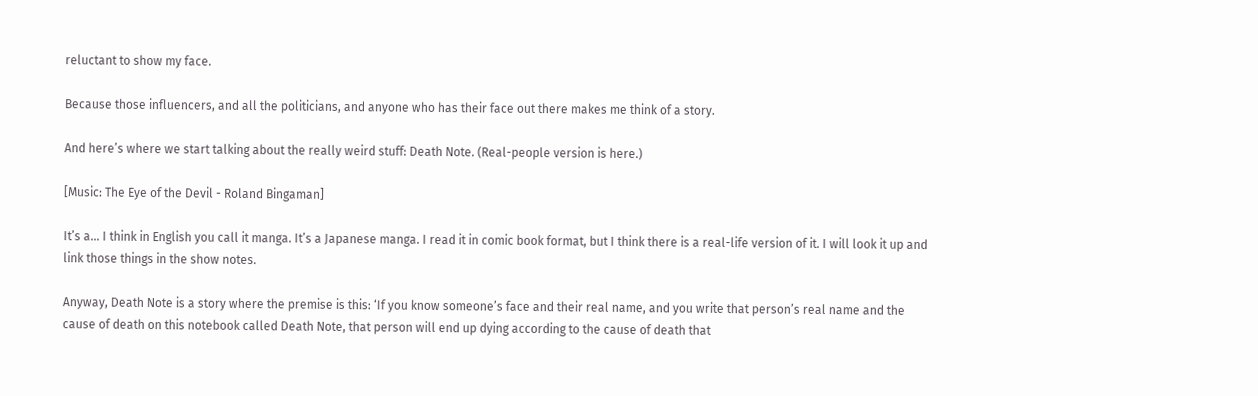reluctant to show my face.

Because those influencers, and all the politicians, and anyone who has their face out there makes me think of a story.

And here’s where we start talking about the really weird stuff: Death Note. (Real-people version is here.)

[Music: The Eye of the Devil - Roland Bingaman]

It’s a… I think in English you call it manga. It’s a Japanese manga. I read it in comic book format, but I think there is a real-life version of it. I will look it up and link those things in the show notes.

Anyway, Death Note is a story where the premise is this: ‘If you know someone’s face and their real name, and you write that person’s real name and the cause of death on this notebook called Death Note, that person will end up dying according to the cause of death that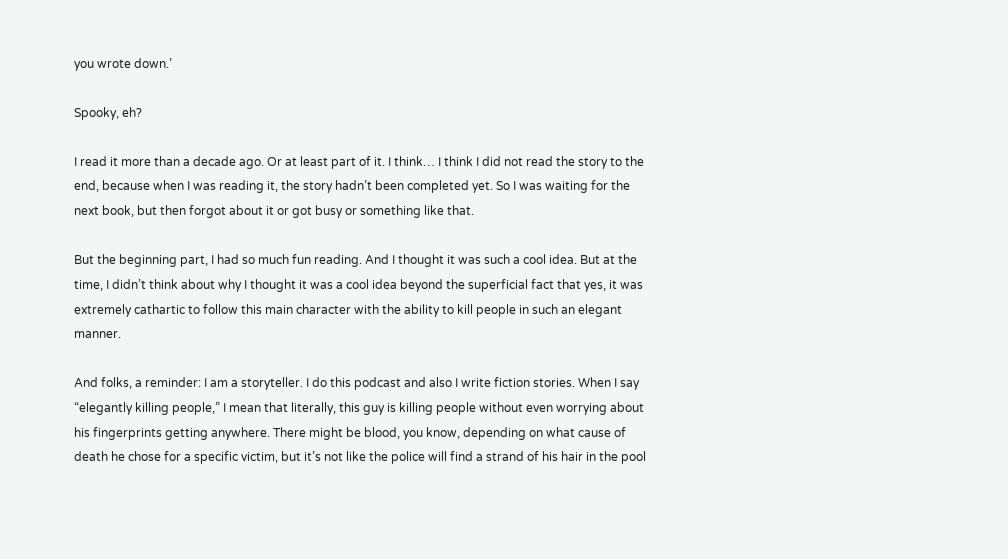you wrote down.’

Spooky, eh?

I read it more than a decade ago. Or at least part of it. I think… I think I did not read the story to the end, because when I was reading it, the story hadn’t been completed yet. So I was waiting for the next book, but then forgot about it or got busy or something like that.

But the beginning part, I had so much fun reading. And I thought it was such a cool idea. But at the time, I didn’t think about why I thought it was a cool idea beyond the superficial fact that yes, it was extremely cathartic to follow this main character with the ability to kill people in such an elegant manner.

And folks, a reminder: I am a storyteller. I do this podcast and also I write fiction stories. When I say “elegantly killing people,” I mean that literally, this guy is killing people without even worrying about his fingerprints getting anywhere. There might be blood, you know, depending on what cause of death he chose for a specific victim, but it’s not like the police will find a strand of his hair in the pool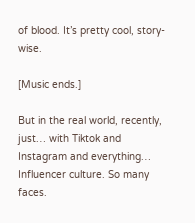of blood. It’s pretty cool, story-wise.

[Music ends.]

But in the real world, recently, just… with Tiktok and Instagram and everything… Influencer culture. So many faces.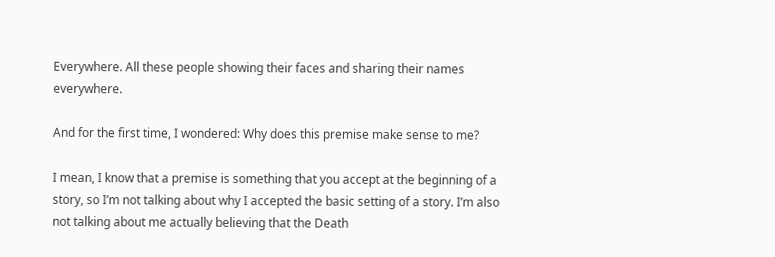Everywhere. All these people showing their faces and sharing their names everywhere.

And for the first time, I wondered: Why does this premise make sense to me?

I mean, I know that a premise is something that you accept at the beginning of a story, so I’m not talking about why I accepted the basic setting of a story. I’m also not talking about me actually believing that the Death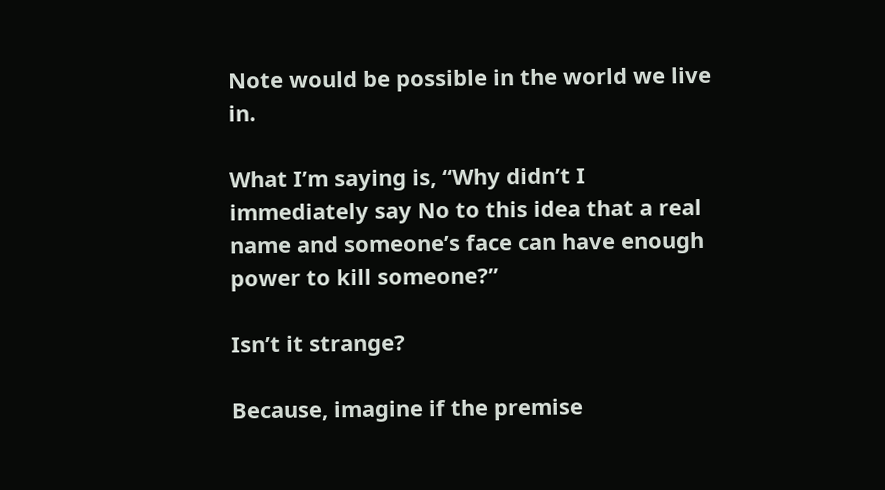Note would be possible in the world we live in.

What I’m saying is, “Why didn’t I immediately say No to this idea that a real name and someone’s face can have enough power to kill someone?”

Isn’t it strange?

Because, imagine if the premise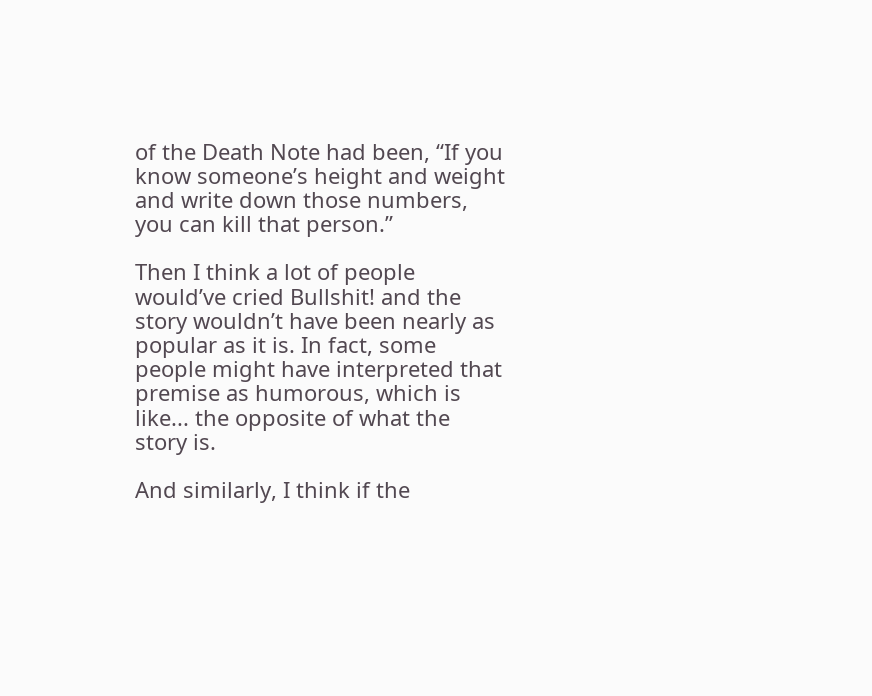of the Death Note had been, “If you know someone’s height and weight and write down those numbers, you can kill that person.”

Then I think a lot of people would’ve cried Bullshit! and the story wouldn’t have been nearly as popular as it is. In fact, some people might have interpreted that premise as humorous, which is like... the opposite of what the story is.

And similarly, I think if the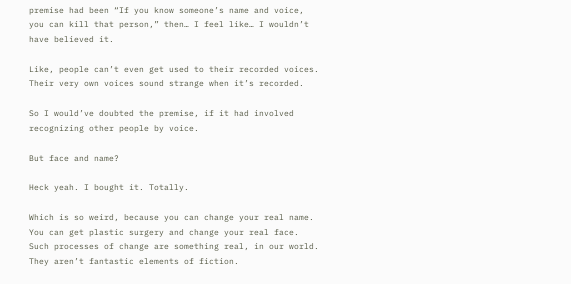premise had been “If you know someone’s name and voice, you can kill that person,” then… I feel like… I wouldn’t have believed it.

Like, people can’t even get used to their recorded voices. Their very own voices sound strange when it’s recorded.

So I would’ve doubted the premise, if it had involved recognizing other people by voice.

But face and name?

Heck yeah. I bought it. Totally.

Which is so weird, because you can change your real name. You can get plastic surgery and change your real face. Such processes of change are something real, in our world. They aren’t fantastic elements of fiction.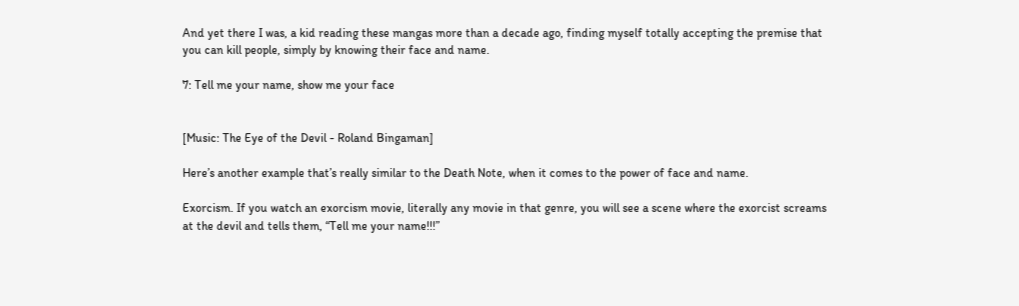And yet there I was, a kid reading these mangas more than a decade ago, finding myself totally accepting the premise that you can kill people, simply by knowing their face and name.

7: Tell me your name, show me your face


[Music: The Eye of the Devil - Roland Bingaman]

Here’s another example that’s really similar to the Death Note, when it comes to the power of face and name.

Exorcism. If you watch an exorcism movie, literally any movie in that genre, you will see a scene where the exorcist screams at the devil and tells them, “Tell me your name!!!”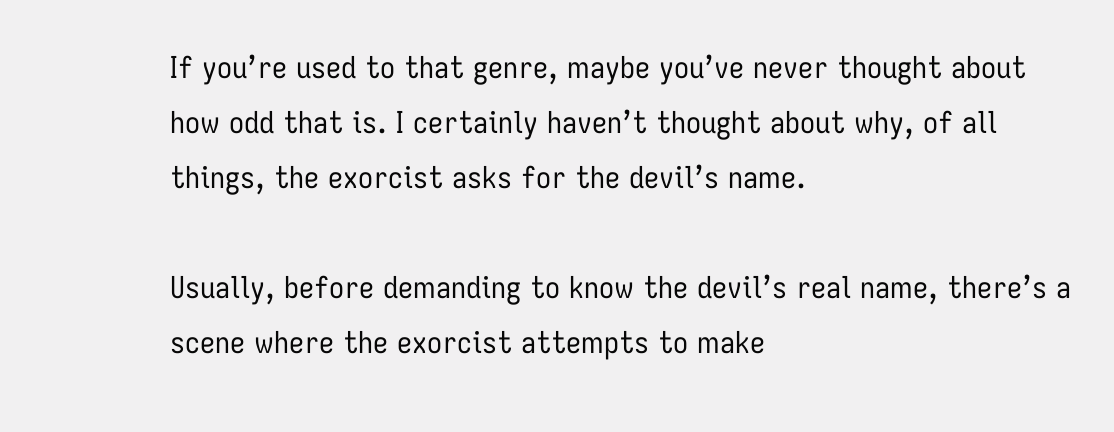If you’re used to that genre, maybe you’ve never thought about how odd that is. I certainly haven’t thought about why, of all things, the exorcist asks for the devil’s name.

Usually, before demanding to know the devil’s real name, there’s a scene where the exorcist attempts to make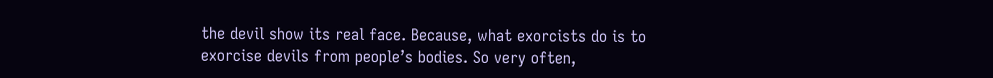the devil show its real face. Because, what exorcists do is to exorcise devils from people’s bodies. So very often,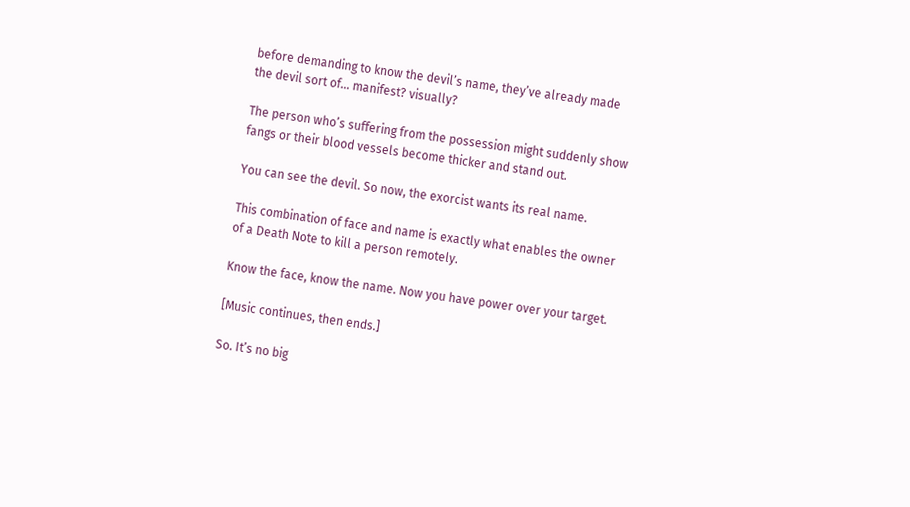before demanding to know the devil’s name, they’ve already made the devil sort of… manifest? visually?

The person who’s suffering from the possession might suddenly show fangs or their blood vessels become thicker and stand out.

You can see the devil. So now, the exorcist wants its real name.

This combination of face and name is exactly what enables the owner of a Death Note to kill a person remotely.

Know the face, know the name. Now you have power over your target.

[Music continues, then ends.]

So. It’s no big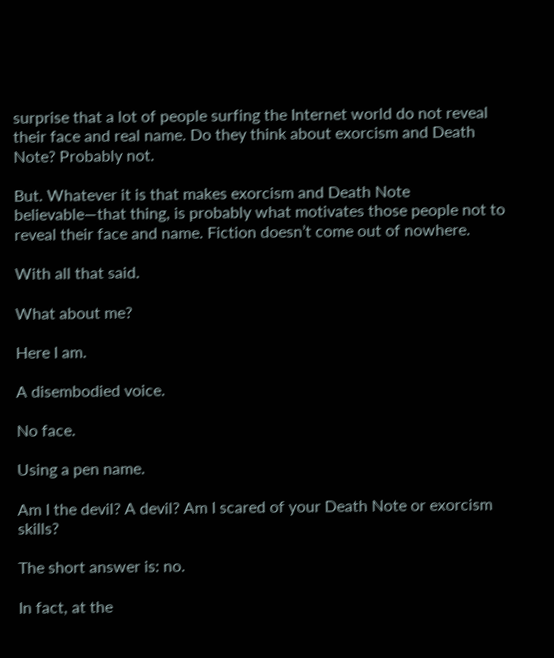surprise that a lot of people surfing the Internet world do not reveal their face and real name. Do they think about exorcism and Death Note? Probably not.

But. Whatever it is that makes exorcism and Death Note believable—that thing, is probably what motivates those people not to reveal their face and name. Fiction doesn’t come out of nowhere.

With all that said.

What about me?

Here I am.

A disembodied voice.

No face.

Using a pen name.

Am I the devil? A devil? Am I scared of your Death Note or exorcism skills?

The short answer is: no.

In fact, at the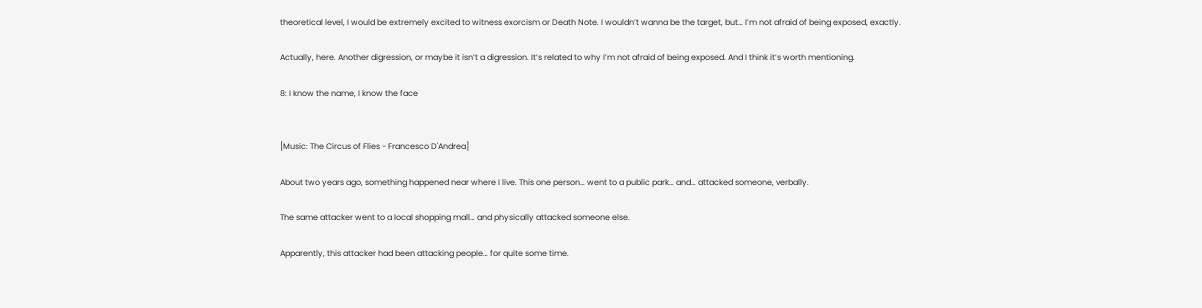theoretical level, I would be extremely excited to witness exorcism or Death Note. I wouldn’t wanna be the target, but… I’m not afraid of being exposed, exactly.

Actually, here. Another digression, or maybe it isn’t a digression. It’s related to why I’m not afraid of being exposed. And I think it’s worth mentioning.

8: I know the name, I know the face


[Music: The Circus of Flies - Francesco D'Andrea]

About two years ago, something happened near where I live. This one person… went to a public park… and… attacked someone, verbally.

The same attacker went to a local shopping mall… and physically attacked someone else.

Apparently, this attacker had been attacking people… for quite some time.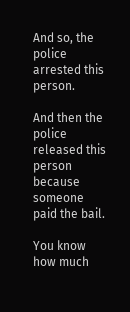And so, the police arrested this person.

And then the police released this person because someone paid the bail.

You know how much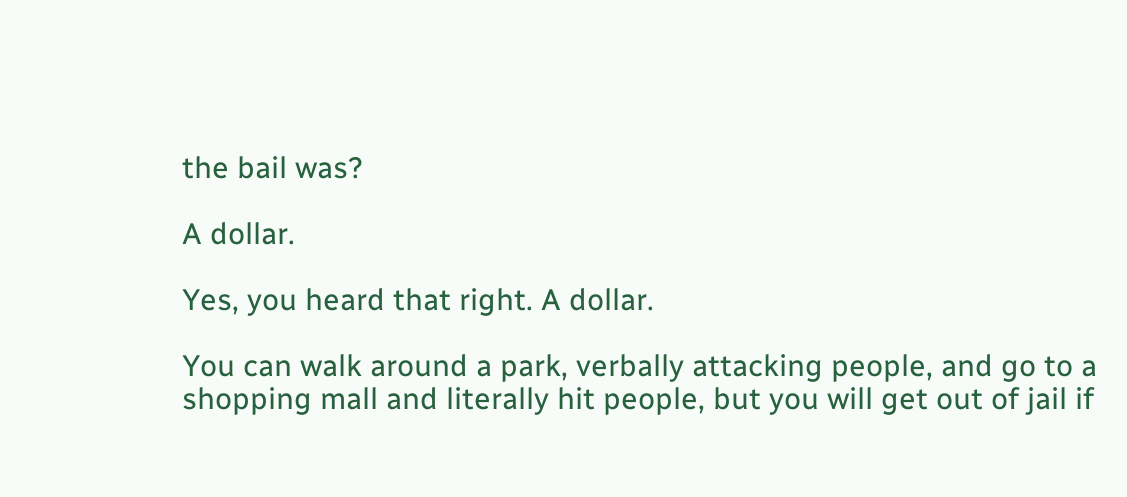the bail was?

A dollar.

Yes, you heard that right. A dollar.

You can walk around a park, verbally attacking people, and go to a shopping mall and literally hit people, but you will get out of jail if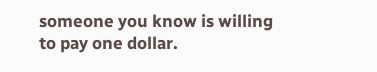someone you know is willing to pay one dollar.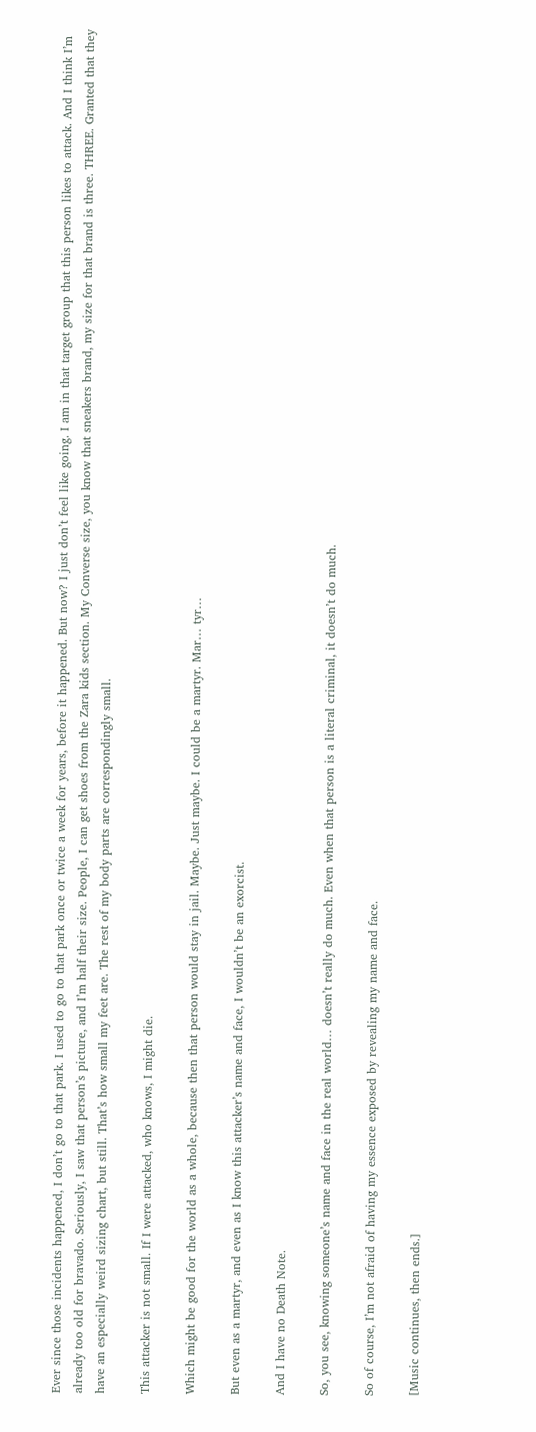Ever since those incidents happened, I don’t go to that park. I used to go to that park once or twice a week for years, before it happened. But now? I just don’t feel like going. I am in that target group that this person likes to attack. And I think I’m already too old for bravado. Seriously, I saw that person’s picture, and I’m half their size. People, I can get shoes from the Zara kids section. My Converse size, you know that sneakers brand, my size for that brand is three. THREE. Granted that they have an especially weird sizing chart, but still. That’s how small my feet are. The rest of my body parts are correspondingly small.

This attacker is not small. If I were attacked, who knows, I might die.

Which might be good for the world as a whole, because then that person would stay in jail. Maybe. Just maybe. I could be a martyr. Mar… tyr…

But even as a martyr, and even as I know this attacker’s name and face, I wouldn’t be an exorcist.

And I have no Death Note.

So, you see, knowing someone’s name and face in the real world… doesn’t really do much. Even when that person is a literal criminal, it doesn’t do much.

So of course, I’m not afraid of having my essence exposed by revealing my name and face.

[Music continues, then ends.]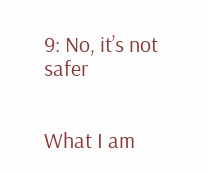9: No, it’s not safer


What I am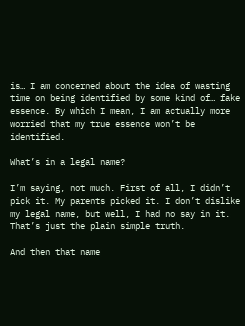is… I am concerned about the idea of wasting time on being identified by some kind of… fake essence. By which I mean, I am actually more worried that my true essence won’t be identified.

What’s in a legal name?

I’m saying, not much. First of all, I didn’t pick it. My parents picked it. I don’t dislike my legal name, but well, I had no say in it. That’s just the plain simple truth.

And then that name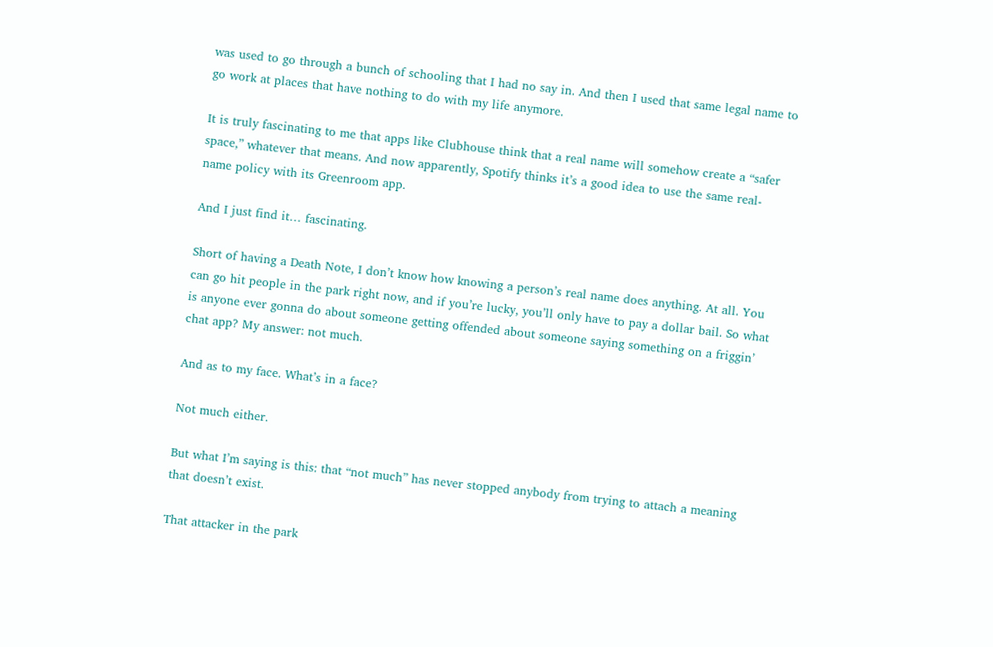was used to go through a bunch of schooling that I had no say in. And then I used that same legal name to go work at places that have nothing to do with my life anymore.

It is truly fascinating to me that apps like Clubhouse think that a real name will somehow create a “safer space,” whatever that means. And now apparently, Spotify thinks it’s a good idea to use the same real-name policy with its Greenroom app.

And I just find it… fascinating.

Short of having a Death Note, I don’t know how knowing a person’s real name does anything. At all. You can go hit people in the park right now, and if you’re lucky, you’ll only have to pay a dollar bail. So what is anyone ever gonna do about someone getting offended about someone saying something on a friggin’ chat app? My answer: not much.

And as to my face. What’s in a face?

Not much either.

But what I’m saying is this: that “not much” has never stopped anybody from trying to attach a meaning that doesn’t exist.

That attacker in the park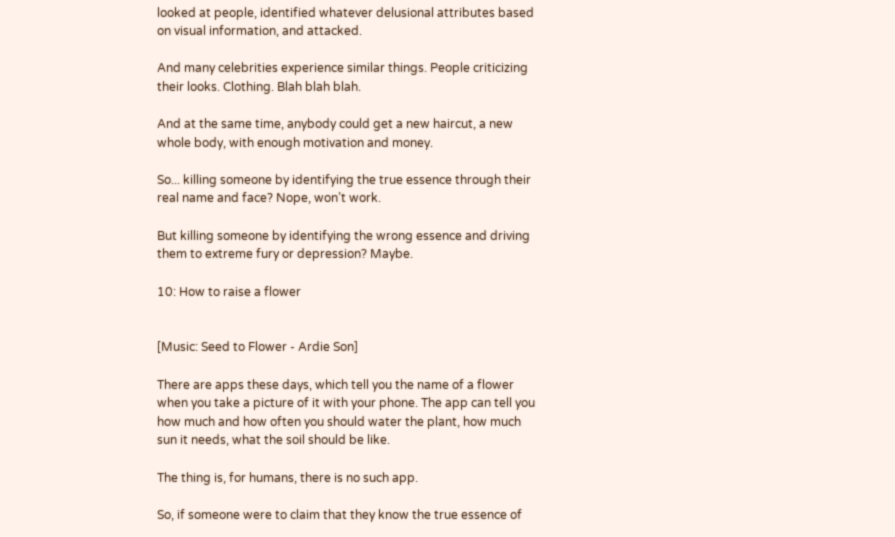looked at people, identified whatever delusional attributes based on visual information, and attacked.

And many celebrities experience similar things. People criticizing their looks. Clothing. Blah blah blah.

And at the same time, anybody could get a new haircut, a new whole body, with enough motivation and money.

So... killing someone by identifying the true essence through their real name and face? Nope, won’t work.

But killing someone by identifying the wrong essence and driving them to extreme fury or depression? Maybe.

10: How to raise a flower


[Music: Seed to Flower - Ardie Son]

There are apps these days, which tell you the name of a flower when you take a picture of it with your phone. The app can tell you how much and how often you should water the plant, how much sun it needs, what the soil should be like.

The thing is, for humans, there is no such app.

So, if someone were to claim that they know the true essence of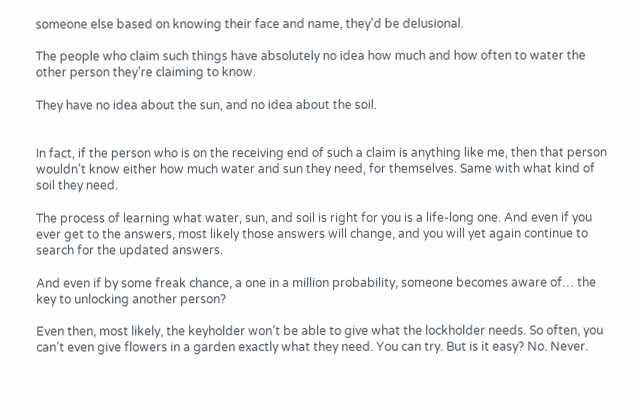someone else based on knowing their face and name, they’d be delusional.

The people who claim such things have absolutely no idea how much and how often to water the other person they’re claiming to know.

They have no idea about the sun, and no idea about the soil.


In fact, if the person who is on the receiving end of such a claim is anything like me, then that person wouldn’t know either how much water and sun they need, for themselves. Same with what kind of soil they need.

The process of learning what water, sun, and soil is right for you is a life-long one. And even if you ever get to the answers, most likely those answers will change, and you will yet again continue to search for the updated answers.

And even if by some freak chance, a one in a million probability, someone becomes aware of… the key to unlocking another person?

Even then, most likely, the keyholder won’t be able to give what the lockholder needs. So often, you can’t even give flowers in a garden exactly what they need. You can try. But is it easy? No. Never.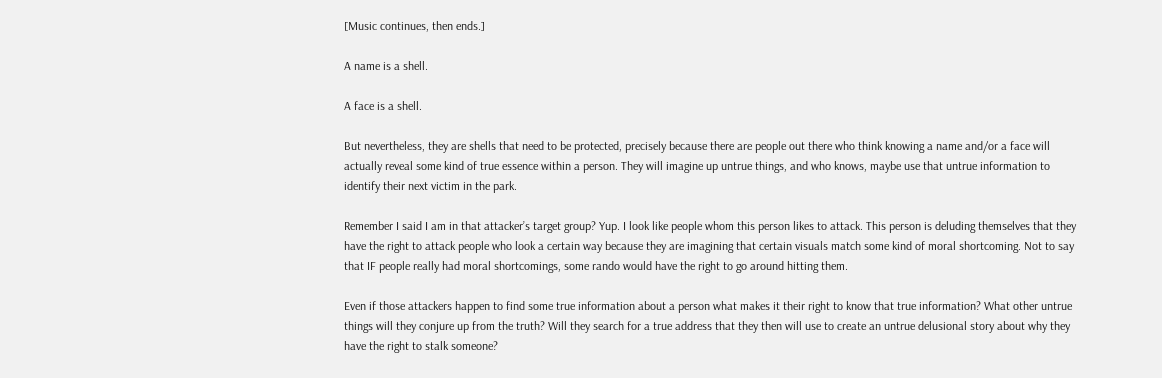[Music continues, then ends.]

A name is a shell.

A face is a shell.

But nevertheless, they are shells that need to be protected, precisely because there are people out there who think knowing a name and/or a face will actually reveal some kind of true essence within a person. They will imagine up untrue things, and who knows, maybe use that untrue information to identify their next victim in the park.

Remember I said I am in that attacker’s target group? Yup. I look like people whom this person likes to attack. This person is deluding themselves that they have the right to attack people who look a certain way because they are imagining that certain visuals match some kind of moral shortcoming. Not to say that IF people really had moral shortcomings, some rando would have the right to go around hitting them.

Even if those attackers happen to find some true information about a person what makes it their right to know that true information? What other untrue things will they conjure up from the truth? Will they search for a true address that they then will use to create an untrue delusional story about why they have the right to stalk someone?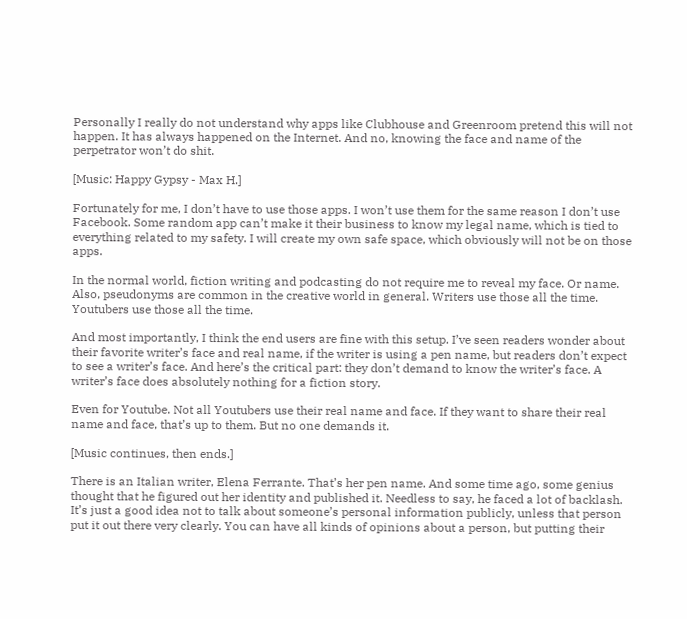Personally I really do not understand why apps like Clubhouse and Greenroom pretend this will not happen. It has always happened on the Internet. And no, knowing the face and name of the perpetrator won’t do shit.

[Music: Happy Gypsy - Max H.]

Fortunately for me, I don’t have to use those apps. I won’t use them for the same reason I don’t use Facebook. Some random app can’t make it their business to know my legal name, which is tied to everything related to my safety. I will create my own safe space, which obviously will not be on those apps.

In the normal world, fiction writing and podcasting do not require me to reveal my face. Or name. Also, pseudonyms are common in the creative world in general. Writers use those all the time. Youtubers use those all the time.

And most importantly, I think the end users are fine with this setup. I’ve seen readers wonder about their favorite writer’s face and real name, if the writer is using a pen name, but readers don’t expect to see a writer’s face. And here’s the critical part: they don’t demand to know the writer’s face. A writer’s face does absolutely nothing for a fiction story.

Even for Youtube. Not all Youtubers use their real name and face. If they want to share their real name and face, that’s up to them. But no one demands it.

[Music continues, then ends.]

There is an Italian writer, Elena Ferrante. That’s her pen name. And some time ago, some genius thought that he figured out her identity and published it. Needless to say, he faced a lot of backlash. It’s just a good idea not to talk about someone’s personal information publicly, unless that person put it out there very clearly. You can have all kinds of opinions about a person, but putting their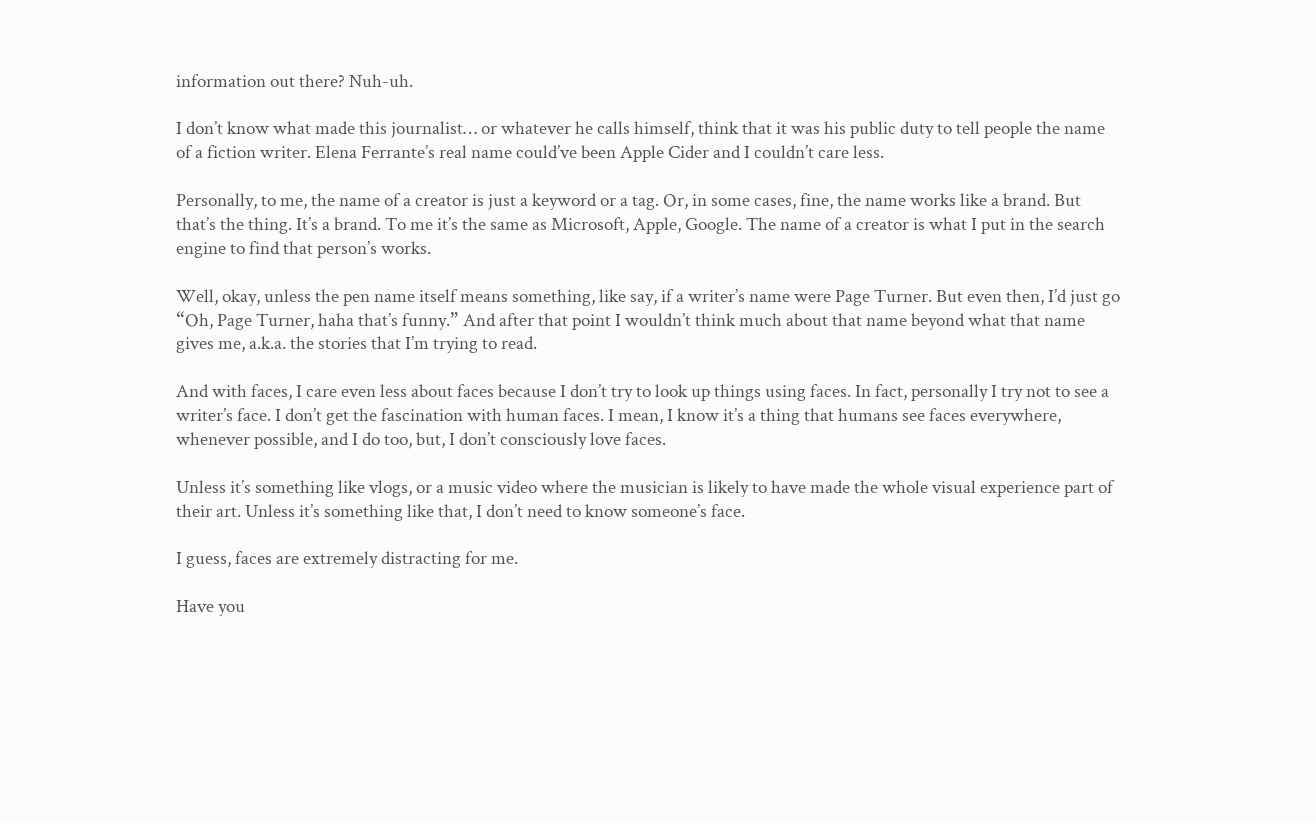information out there? Nuh-uh.

I don’t know what made this journalist… or whatever he calls himself, think that it was his public duty to tell people the name of a fiction writer. Elena Ferrante’s real name could’ve been Apple Cider and I couldn’t care less.

Personally, to me, the name of a creator is just a keyword or a tag. Or, in some cases, fine, the name works like a brand. But that’s the thing. It’s a brand. To me it’s the same as Microsoft, Apple, Google. The name of a creator is what I put in the search engine to find that person’s works.

Well, okay, unless the pen name itself means something, like say, if a writer’s name were Page Turner. But even then, I’d just go “Oh, Page Turner, haha that’s funny.” And after that point I wouldn’t think much about that name beyond what that name gives me, a.k.a. the stories that I’m trying to read.

And with faces, I care even less about faces because I don’t try to look up things using faces. In fact, personally I try not to see a writer’s face. I don’t get the fascination with human faces. I mean, I know it’s a thing that humans see faces everywhere, whenever possible, and I do too, but, I don’t consciously love faces.

Unless it’s something like vlogs, or a music video where the musician is likely to have made the whole visual experience part of their art. Unless it’s something like that, I don’t need to know someone’s face.

I guess, faces are extremely distracting for me.

Have you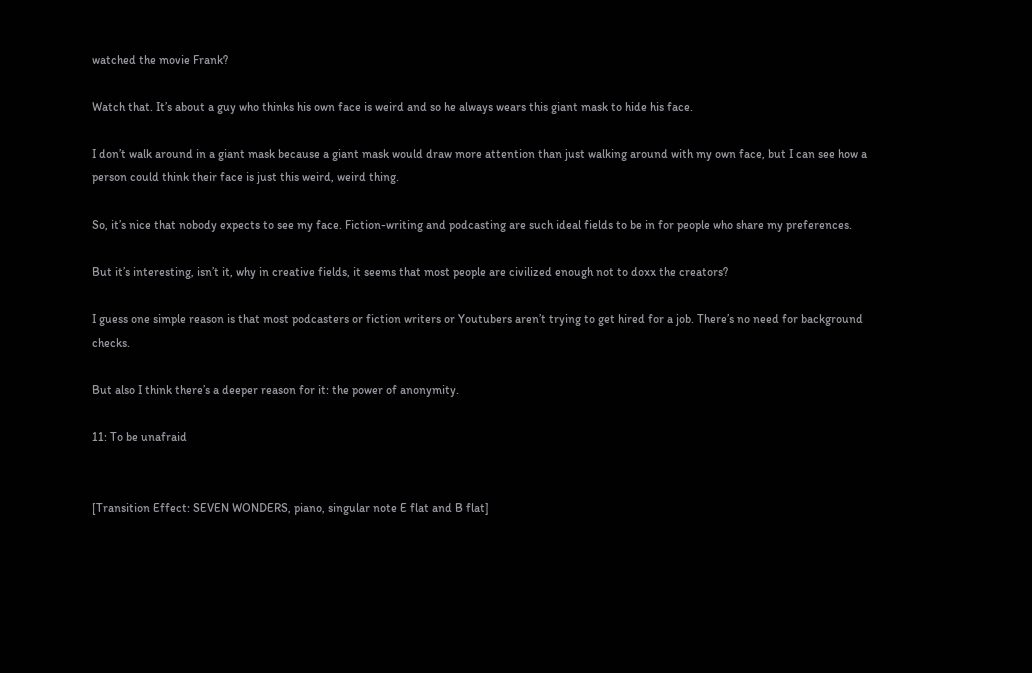watched the movie Frank?

Watch that. It’s about a guy who thinks his own face is weird and so he always wears this giant mask to hide his face.

I don’t walk around in a giant mask because a giant mask would draw more attention than just walking around with my own face, but I can see how a person could think their face is just this weird, weird thing.

So, it’s nice that nobody expects to see my face. Fiction-writing and podcasting are such ideal fields to be in for people who share my preferences.

But it’s interesting, isn’t it, why in creative fields, it seems that most people are civilized enough not to doxx the creators?

I guess one simple reason is that most podcasters or fiction writers or Youtubers aren’t trying to get hired for a job. There’s no need for background checks.

But also I think there’s a deeper reason for it: the power of anonymity.

11: To be unafraid


[Transition Effect: SEVEN WONDERS, piano, singular note E flat and B flat]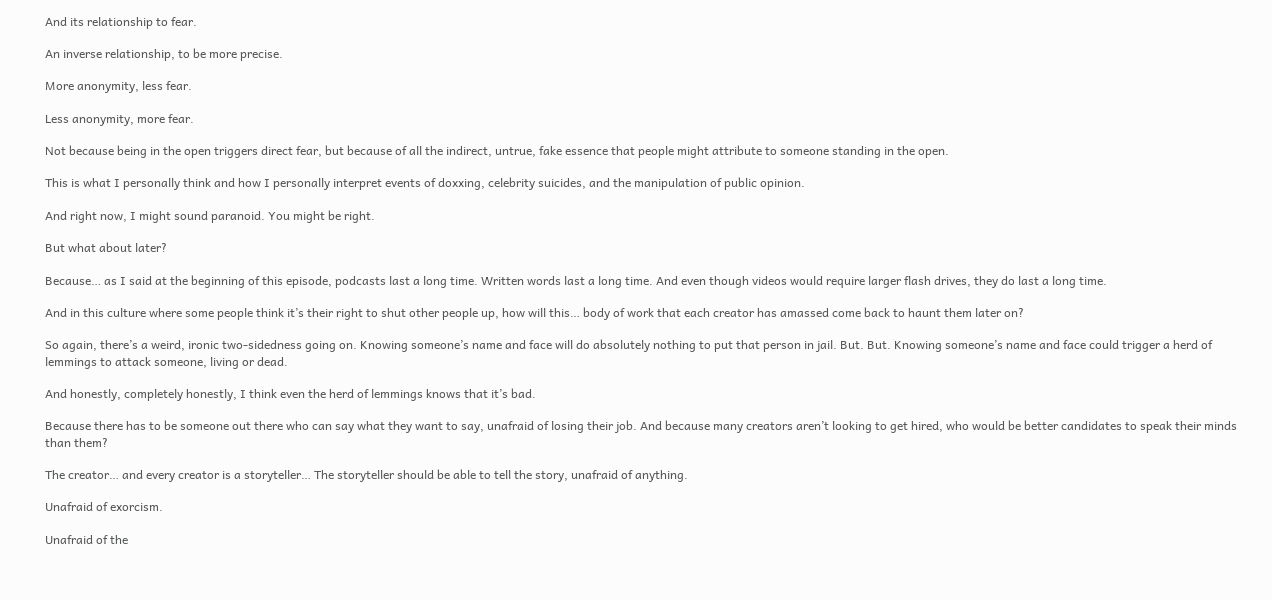And its relationship to fear.

An inverse relationship, to be more precise.

More anonymity, less fear.

Less anonymity, more fear.

Not because being in the open triggers direct fear, but because of all the indirect, untrue, fake essence that people might attribute to someone standing in the open.

This is what I personally think and how I personally interpret events of doxxing, celebrity suicides, and the manipulation of public opinion.

And right now, I might sound paranoid. You might be right.

But what about later?

Because… as I said at the beginning of this episode, podcasts last a long time. Written words last a long time. And even though videos would require larger flash drives, they do last a long time.

And in this culture where some people think it’s their right to shut other people up, how will this… body of work that each creator has amassed come back to haunt them later on?

So again, there’s a weird, ironic two-sidedness going on. Knowing someone’s name and face will do absolutely nothing to put that person in jail. But. But. Knowing someone’s name and face could trigger a herd of lemmings to attack someone, living or dead.

And honestly, completely honestly, I think even the herd of lemmings knows that it’s bad.

Because there has to be someone out there who can say what they want to say, unafraid of losing their job. And because many creators aren’t looking to get hired, who would be better candidates to speak their minds than them?

The creator… and every creator is a storyteller… The storyteller should be able to tell the story, unafraid of anything.

Unafraid of exorcism.

Unafraid of the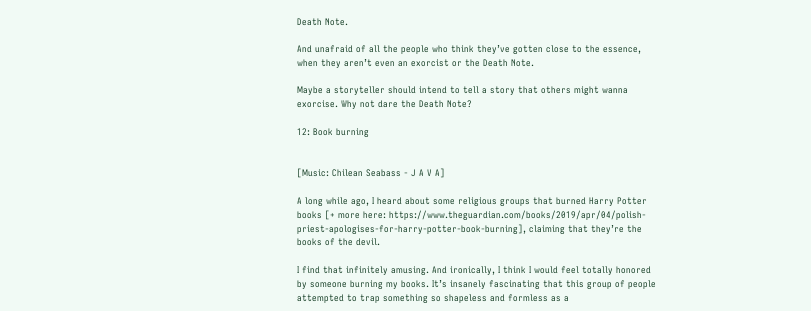Death Note.

And unafraid of all the people who think they’ve gotten close to the essence, when they aren’t even an exorcist or the Death Note.

Maybe a storyteller should intend to tell a story that others might wanna exorcise. Why not dare the Death Note?

12: Book burning


[Music: Chilean Seabass - J A V A]

A long while ago, I heard about some religious groups that burned Harry Potter books [+ more here: https://www.theguardian.com/books/2019/apr/04/polish-priest-apologises-for-harry-potter-book-burning], claiming that they’re the books of the devil.

I find that infinitely amusing. And ironically, I think I would feel totally honored by someone burning my books. It’s insanely fascinating that this group of people attempted to trap something so shapeless and formless as a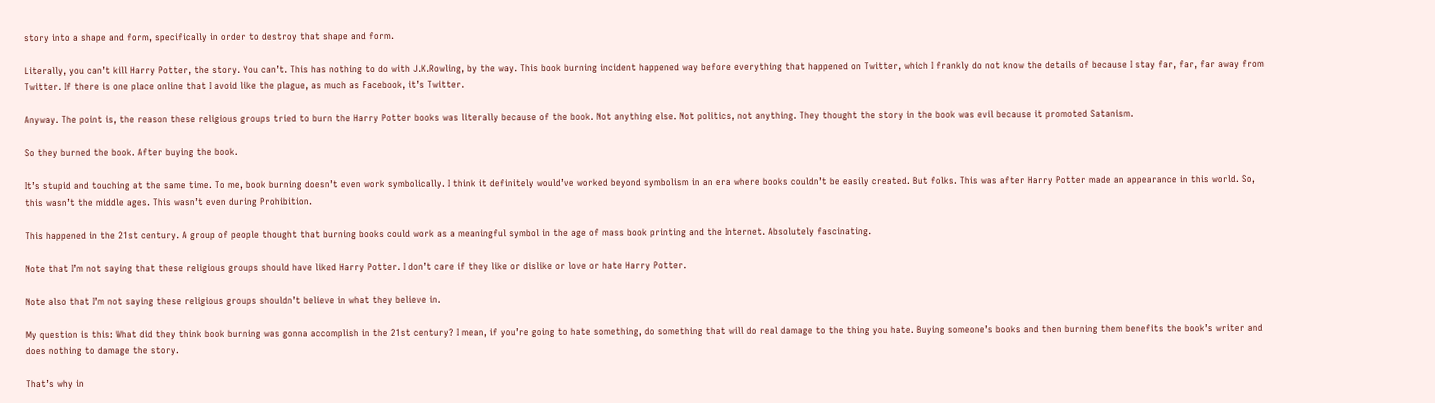story into a shape and form, specifically in order to destroy that shape and form.

Literally, you can’t kill Harry Potter, the story. You can’t. This has nothing to do with J.K.Rowling, by the way. This book burning incident happened way before everything that happened on Twitter, which I frankly do not know the details of because I stay far, far, far away from Twitter. If there is one place online that I avoid like the plague, as much as Facebook, it’s Twitter.

Anyway. The point is, the reason these religious groups tried to burn the Harry Potter books was literally because of the book. Not anything else. Not politics, not anything. They thought the story in the book was evil because it promoted Satanism.

So they burned the book. After buying the book.

It’s stupid and touching at the same time. To me, book burning doesn’t even work symbolically. I think it definitely would’ve worked beyond symbolism in an era where books couldn’t be easily created. But folks. This was after Harry Potter made an appearance in this world. So, this wasn’t the middle ages. This wasn’t even during Prohibition.

This happened in the 21st century. A group of people thought that burning books could work as a meaningful symbol in the age of mass book printing and the Internet. Absolutely fascinating.

Note that I’m not saying that these religious groups should have liked Harry Potter. I don’t care if they like or dislike or love or hate Harry Potter.

Note also that I’m not saying these religious groups shouldn’t believe in what they believe in.

My question is this: What did they think book burning was gonna accomplish in the 21st century? I mean, if you’re going to hate something, do something that will do real damage to the thing you hate. Buying someone’s books and then burning them benefits the book’s writer and does nothing to damage the story.

That’s why in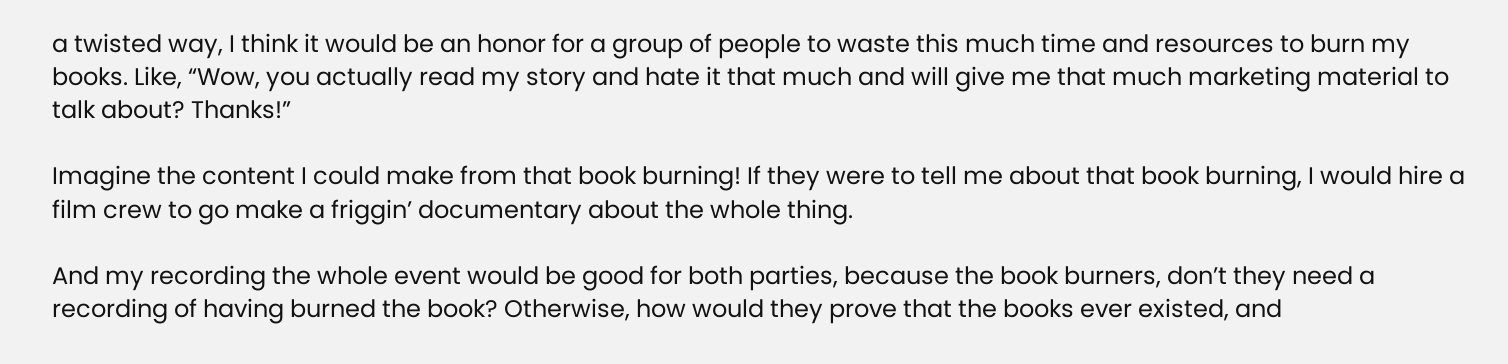a twisted way, I think it would be an honor for a group of people to waste this much time and resources to burn my books. Like, “Wow, you actually read my story and hate it that much and will give me that much marketing material to talk about? Thanks!”

Imagine the content I could make from that book burning! If they were to tell me about that book burning, I would hire a film crew to go make a friggin’ documentary about the whole thing.

And my recording the whole event would be good for both parties, because the book burners, don’t they need a recording of having burned the book? Otherwise, how would they prove that the books ever existed, and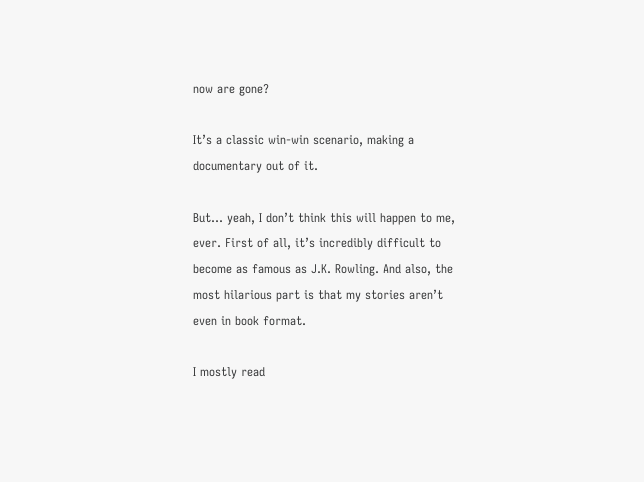now are gone?

It’s a classic win-win scenario, making a documentary out of it.

But… yeah, I don’t think this will happen to me, ever. First of all, it’s incredibly difficult to become as famous as J.K. Rowling. And also, the most hilarious part is that my stories aren’t even in book format.

I mostly read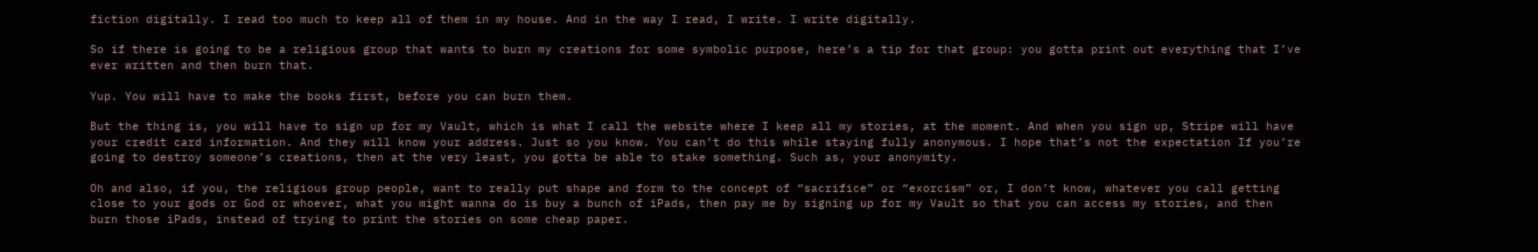fiction digitally. I read too much to keep all of them in my house. And in the way I read, I write. I write digitally.

So if there is going to be a religious group that wants to burn my creations for some symbolic purpose, here’s a tip for that group: you gotta print out everything that I’ve ever written and then burn that.

Yup. You will have to make the books first, before you can burn them.

But the thing is, you will have to sign up for my Vault, which is what I call the website where I keep all my stories, at the moment. And when you sign up, Stripe will have your credit card information. And they will know your address. Just so you know. You can’t do this while staying fully anonymous. I hope that’s not the expectation If you’re going to destroy someone’s creations, then at the very least, you gotta be able to stake something. Such as, your anonymity.

Oh and also, if you, the religious group people, want to really put shape and form to the concept of “sacrifice” or “exorcism” or, I don’t know, whatever you call getting close to your gods or God or whoever, what you might wanna do is buy a bunch of iPads, then pay me by signing up for my Vault so that you can access my stories, and then burn those iPads, instead of trying to print the stories on some cheap paper.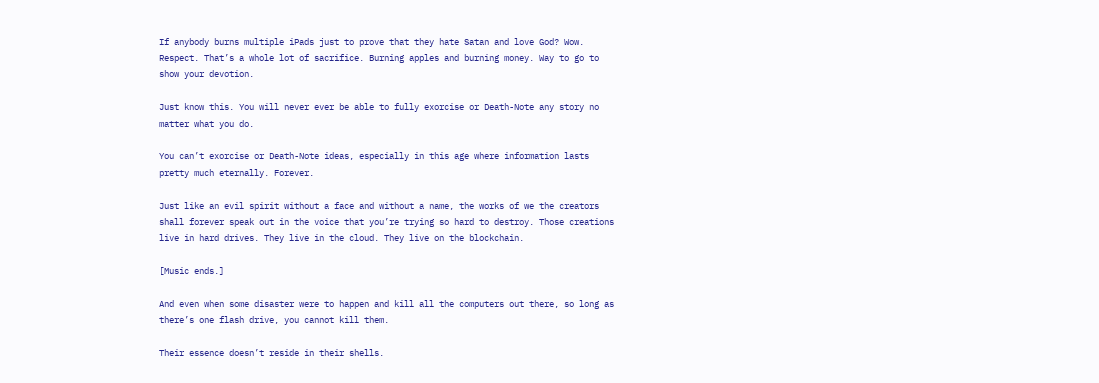If anybody burns multiple iPads just to prove that they hate Satan and love God? Wow. Respect. That’s a whole lot of sacrifice. Burning apples and burning money. Way to go to show your devotion.

Just know this. You will never ever be able to fully exorcise or Death-Note any story no matter what you do.

You can’t exorcise or Death-Note ideas, especially in this age where information lasts pretty much eternally. Forever.

Just like an evil spirit without a face and without a name, the works of we the creators shall forever speak out in the voice that you’re trying so hard to destroy. Those creations live in hard drives. They live in the cloud. They live on the blockchain.

[Music ends.]

And even when some disaster were to happen and kill all the computers out there, so long as there’s one flash drive, you cannot kill them.

Their essence doesn’t reside in their shells.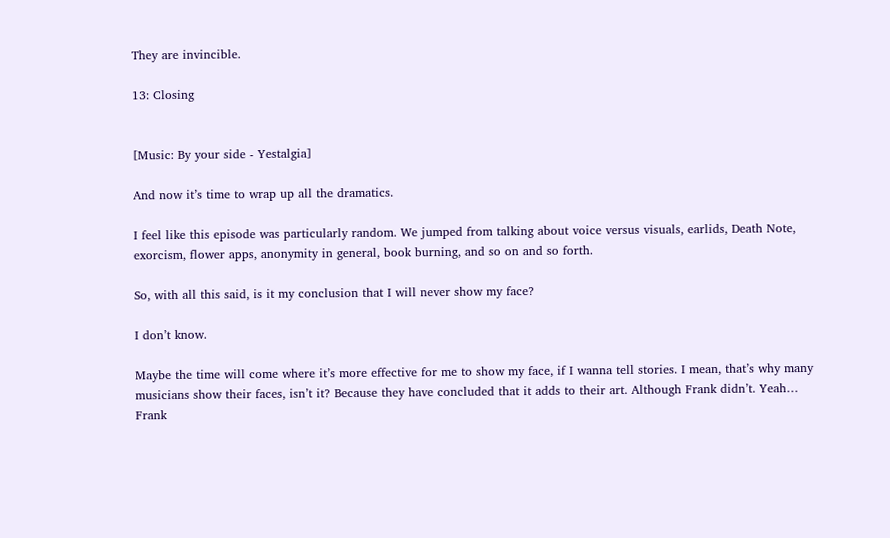They are invincible.

13: Closing


[Music: By your side - Yestalgia]

And now it’s time to wrap up all the dramatics.

I feel like this episode was particularly random. We jumped from talking about voice versus visuals, earlids, Death Note, exorcism, flower apps, anonymity in general, book burning, and so on and so forth.

So, with all this said, is it my conclusion that I will never show my face?

I don’t know.

Maybe the time will come where it’s more effective for me to show my face, if I wanna tell stories. I mean, that’s why many musicians show their faces, isn’t it? Because they have concluded that it adds to their art. Although Frank didn’t. Yeah… Frank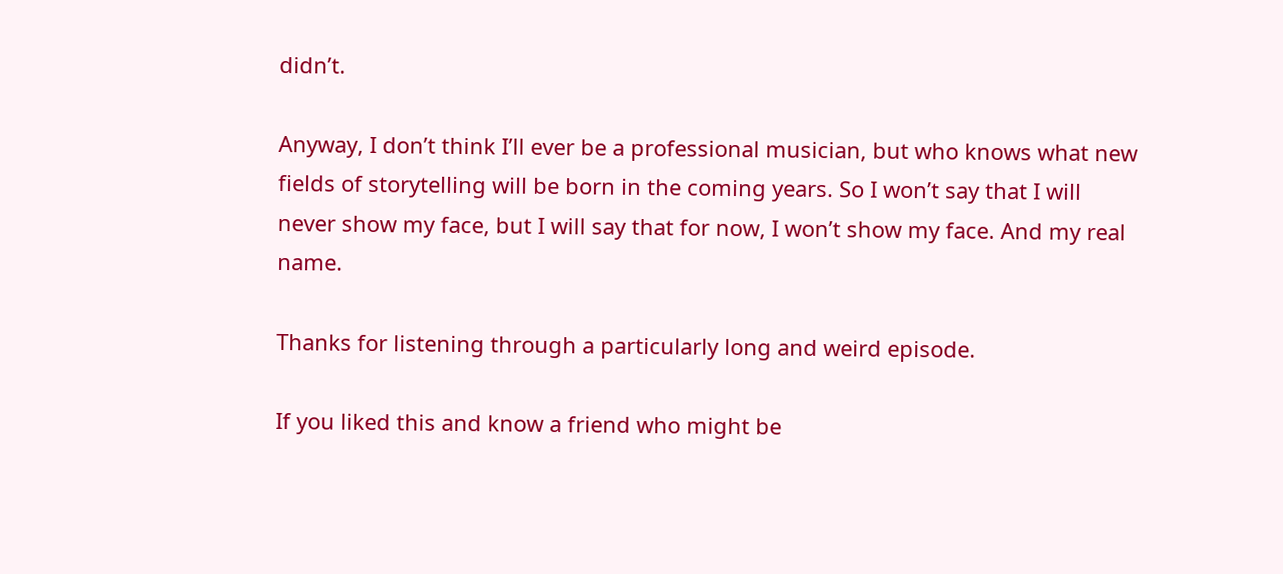didn’t.

Anyway, I don’t think I’ll ever be a professional musician, but who knows what new fields of storytelling will be born in the coming years. So I won’t say that I will never show my face, but I will say that for now, I won’t show my face. And my real name.

Thanks for listening through a particularly long and weird episode.

If you liked this and know a friend who might be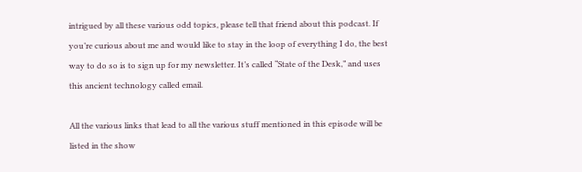intrigued by all these various odd topics, please tell that friend about this podcast. If you’re curious about me and would like to stay in the loop of everything I do, the best way to do so is to sign up for my newsletter. It’s called “State of the Desk,” and uses this ancient technology called email.

All the various links that lead to all the various stuff mentioned in this episode will be listed in the show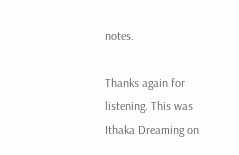notes.

Thanks again for listening. This was Ithaka Dreaming on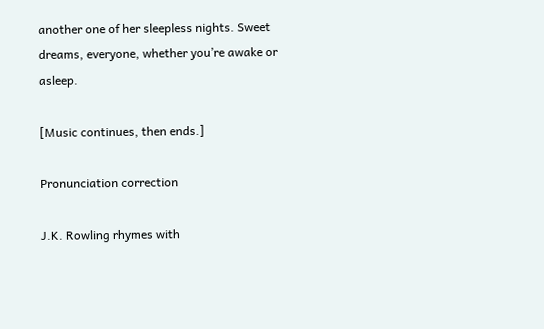another one of her sleepless nights. Sweet dreams, everyone, whether you’re awake or asleep.

[Music continues, then ends.]

Pronunciation correction

J.K. Rowling rhymes with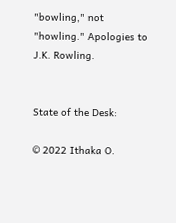"bowling," not "howling." Apologies to J.K. Rowling.


State of the Desk:

© 2022 Ithaka O.